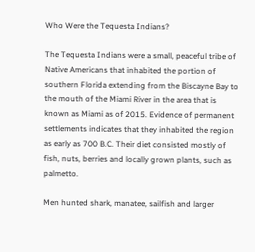Who Were the Tequesta Indians?

The Tequesta Indians were a small, peaceful tribe of Native Americans that inhabited the portion of southern Florida extending from the Biscayne Bay to the mouth of the Miami River in the area that is known as Miami as of 2015. Evidence of permanent settlements indicates that they inhabited the region as early as 700 B.C. Their diet consisted mostly of fish, nuts, berries and locally grown plants, such as palmetto.

Men hunted shark, manatee, sailfish and larger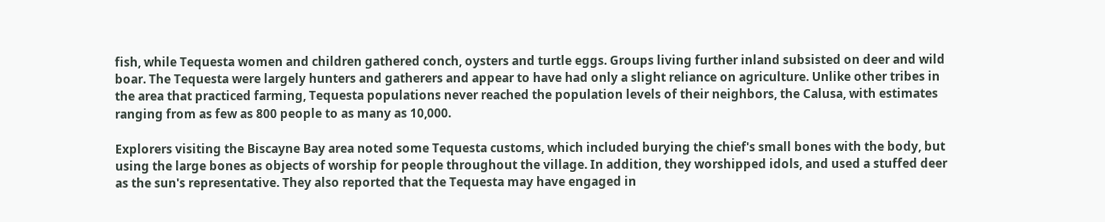fish, while Tequesta women and children gathered conch, oysters and turtle eggs. Groups living further inland subsisted on deer and wild boar. The Tequesta were largely hunters and gatherers and appear to have had only a slight reliance on agriculture. Unlike other tribes in the area that practiced farming, Tequesta populations never reached the population levels of their neighbors, the Calusa, with estimates ranging from as few as 800 people to as many as 10,000.

Explorers visiting the Biscayne Bay area noted some Tequesta customs, which included burying the chief's small bones with the body, but using the large bones as objects of worship for people throughout the village. In addition, they worshipped idols, and used a stuffed deer as the sun's representative. They also reported that the Tequesta may have engaged in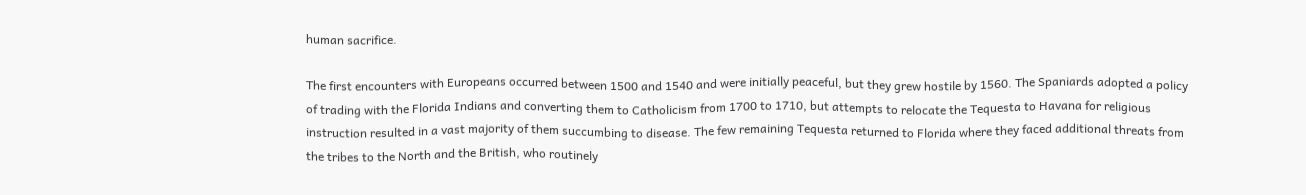human sacrifice.

The first encounters with Europeans occurred between 1500 and 1540 and were initially peaceful, but they grew hostile by 1560. The Spaniards adopted a policy of trading with the Florida Indians and converting them to Catholicism from 1700 to 1710, but attempts to relocate the Tequesta to Havana for religious instruction resulted in a vast majority of them succumbing to disease. The few remaining Tequesta returned to Florida where they faced additional threats from the tribes to the North and the British, who routinely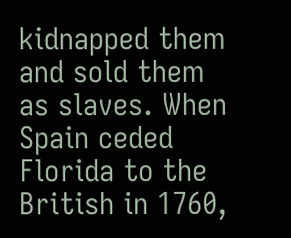kidnapped them and sold them as slaves. When Spain ceded Florida to the British in 1760,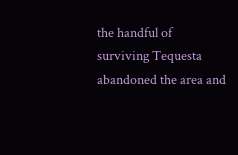the handful of surviving Tequesta abandoned the area and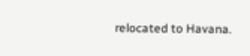relocated to Havana.